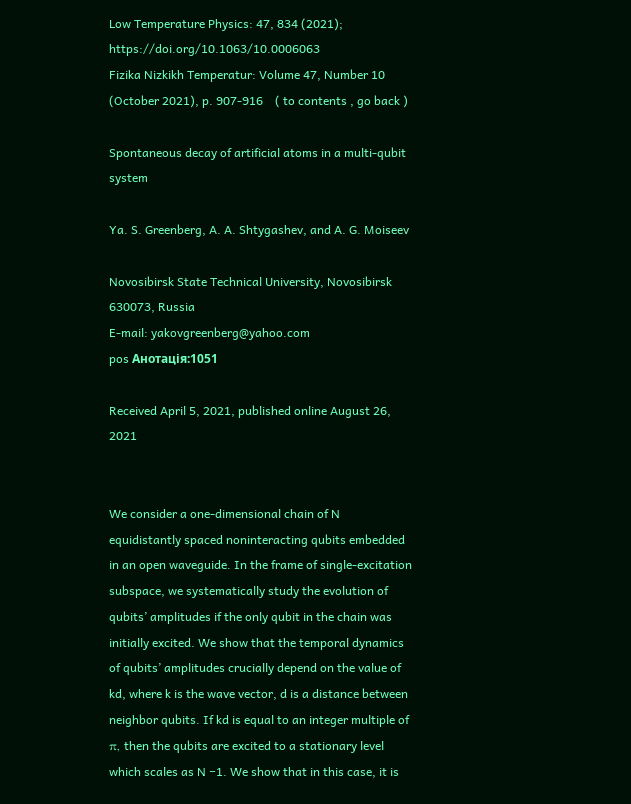Low Temperature Physics: 47, 834 (2021); https://doi.org/10.1063/10.0006063
Fizika Nizkikh Temperatur: Volume 47, Number 10 (October 2021), p. 907-916    ( to contents , go back )

Spontaneous decay of artificial atoms in a multi-qubit system

Ya. S. Greenberg, A. A. Shtygashev, and A. G. Moiseev

Novosibirsk State Technical University, Novosibirsk 630073, Russia
E-mail: yakovgreenberg@yahoo.com
pos Анотація:1051

Received April 5, 2021, published online August 26, 2021


We consider a one-dimensional chain of N equidistantly spaced noninteracting qubits embedded in an open waveguide. In the frame of single-excitation subspace, we systematically study the evolution of qubits’ amplitudes if the only qubit in the chain was initially excited. We show that the temporal dynamics of qubits’ amplitudes crucially depend on the value of kd, where k is the wave vector, d is a distance between neighbor qubits. If kd is equal to an integer multiple of π, then the qubits are excited to a stationary level which scales as N −1. We show that in this case, it is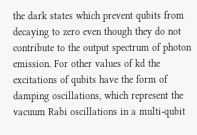the dark states which prevent qubits from decaying to zero even though they do not contribute to the output spectrum of photon emission. For other values of kd the excitations of qubits have the form of damping oscillations, which represent the vacuum Rabi oscillations in a multi-qubit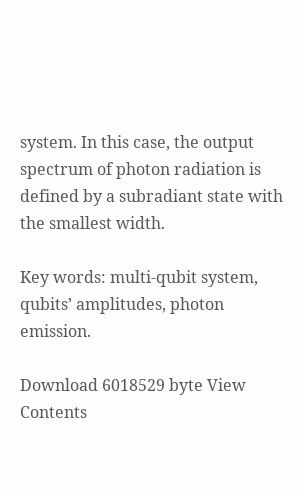system. In this case, the output spectrum of photon radiation is defined by a subradiant state with the smallest width.

Key words: multi-qubit system, qubits’ amplitudes, photon emission.

Download 6018529 byte View Contents